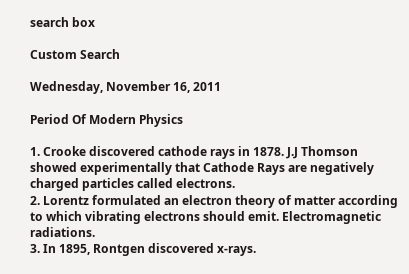search box

Custom Search

Wednesday, November 16, 2011

Period Of Modern Physics

1. Crooke discovered cathode rays in 1878. J.J Thomson showed experimentally that Cathode Rays are negatively charged particles called electrons.
2. Lorentz formulated an electron theory of matter according to which vibrating electrons should emit. Electromagnetic radiations.
3. In 1895, Rontgen discovered x-rays.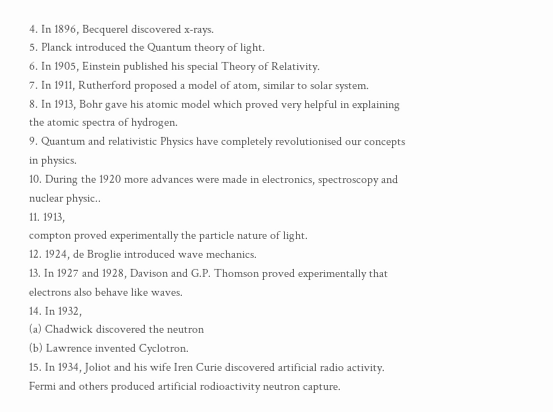4. In 1896, Becquerel discovered x-rays.
5. Planck introduced the Quantum theory of light.
6. In 1905, Einstein published his special Theory of Relativity.
7. In 1911, Rutherford proposed a model of atom, similar to solar system.
8. In 1913, Bohr gave his atomic model which proved very helpful in explaining the atomic spectra of hydrogen.
9. Quantum and relativistic Physics have completely revolutionised our concepts in physics.
10. During the 1920 more advances were made in electronics, spectroscopy and nuclear physic..
11. 1913,
compton proved experimentally the particle nature of light.
12. 1924, de Broglie introduced wave mechanics.
13. In 1927 and 1928, Davison and G.P. Thomson proved experimentally that electrons also behave like waves.
14. In 1932,
(a) Chadwick discovered the neutron
(b) Lawrence invented Cyclotron.
15. In 1934, Joliot and his wife Iren Curie discovered artificial radio activity. Fermi and others produced artificial rodioactivity neutron capture.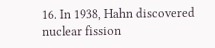16. In 1938, Hahn discovered nuclear fission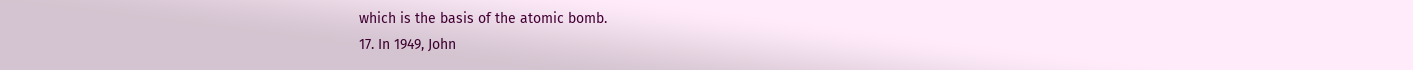which is the basis of the atomic bomb.
17. In 1949, John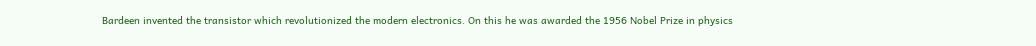Bardeen invented the transistor which revolutionized the modern electronics. On this he was awarded the 1956 Nobel Prize in physics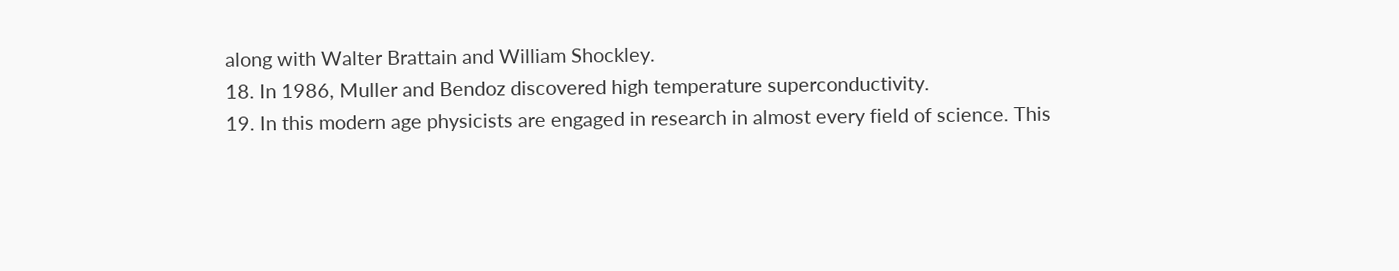along with Walter Brattain and William Shockley.
18. In 1986, Muller and Bendoz discovered high temperature superconductivity.
19. In this modern age physicists are engaged in research in almost every field of science. This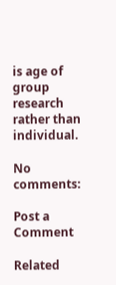is age of group research rather than individual.

No comments:

Post a Comment

Related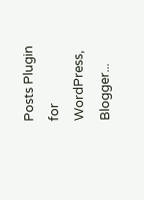Posts Plugin for WordPress, Blogger...